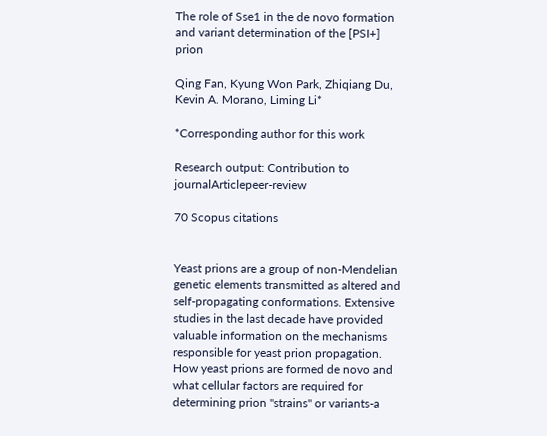The role of Sse1 in the de novo formation and variant determination of the [PSI+] prion

Qing Fan, Kyung Won Park, Zhiqiang Du, Kevin A. Morano, Liming Li*

*Corresponding author for this work

Research output: Contribution to journalArticlepeer-review

70 Scopus citations


Yeast prions are a group of non-Mendelian genetic elements transmitted as altered and self-propagating conformations. Extensive studies in the last decade have provided valuable information on the mechanisms responsible for yeast prion propagation. How yeast prions are formed de novo and what cellular factors are required for determining prion "strains" or variants-a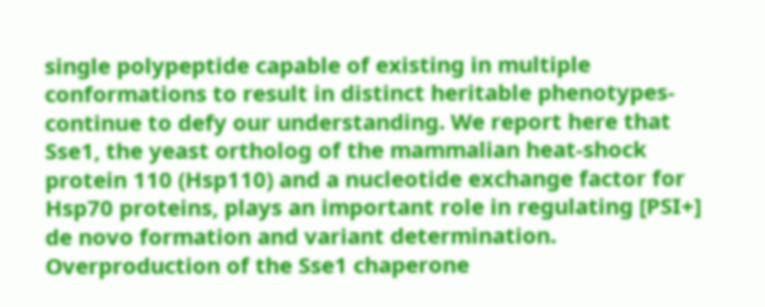single polypeptide capable of existing in multiple conformations to result in distinct heritable phenotypes-continue to defy our understanding. We report here that Sse1, the yeast ortholog of the mammalian heat-shock protein 110 (Hsp110) and a nucleotide exchange factor for Hsp70 proteins, plays an important role in regulating [PSI+] de novo formation and variant determination. Overproduction of the Sse1 chaperone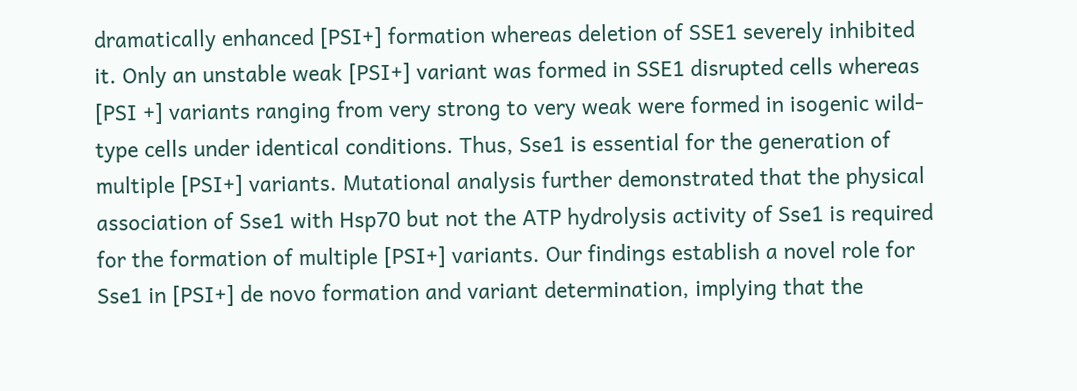dramatically enhanced [PSI+] formation whereas deletion of SSE1 severely inhibited it. Only an unstable weak [PSI+] variant was formed in SSE1 disrupted cells whereas [PSI +] variants ranging from very strong to very weak were formed in isogenic wild-type cells under identical conditions. Thus, Sse1 is essential for the generation of multiple [PSI+] variants. Mutational analysis further demonstrated that the physical association of Sse1 with Hsp70 but not the ATP hydrolysis activity of Sse1 is required for the formation of multiple [PSI+] variants. Our findings establish a novel role for Sse1 in [PSI+] de novo formation and variant determination, implying that the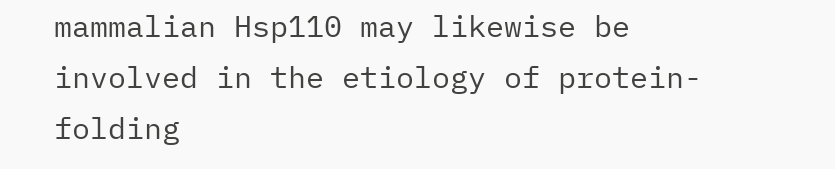mammalian Hsp110 may likewise be involved in the etiology of protein-folding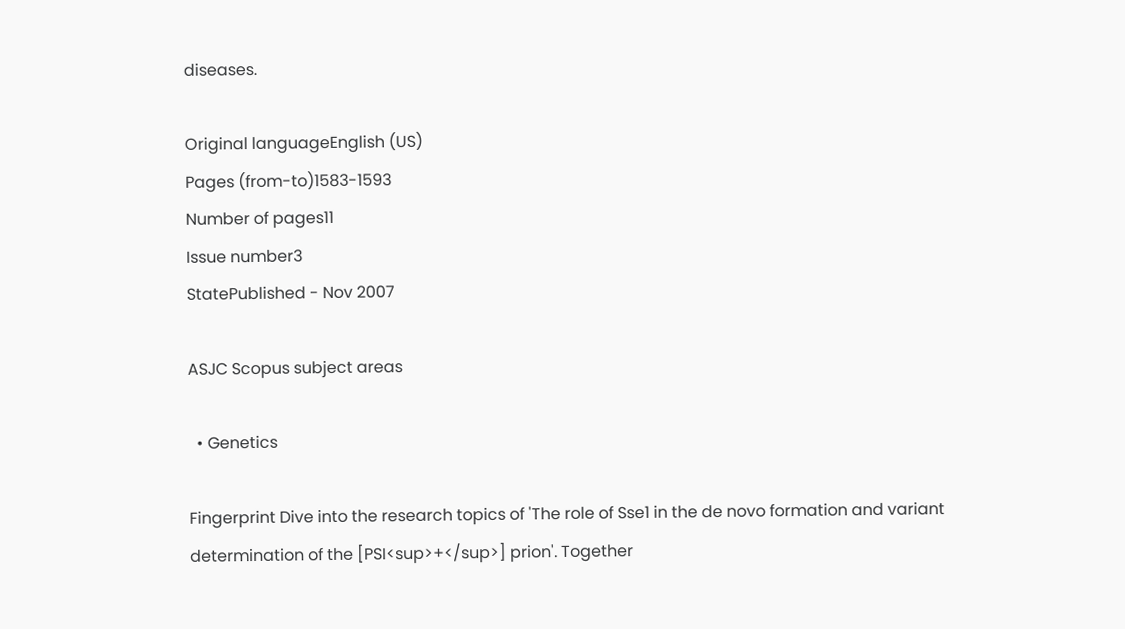diseases.

Original languageEnglish (US)
Pages (from-to)1583-1593
Number of pages11
Issue number3
StatePublished - Nov 2007

ASJC Scopus subject areas

  • Genetics

Fingerprint Dive into the research topics of 'The role of Sse1 in the de novo formation and variant determination of the [PSI<sup>+</sup>] prion'. Together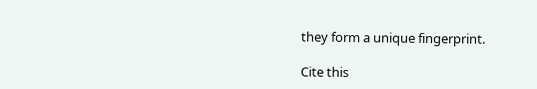they form a unique fingerprint.

Cite this